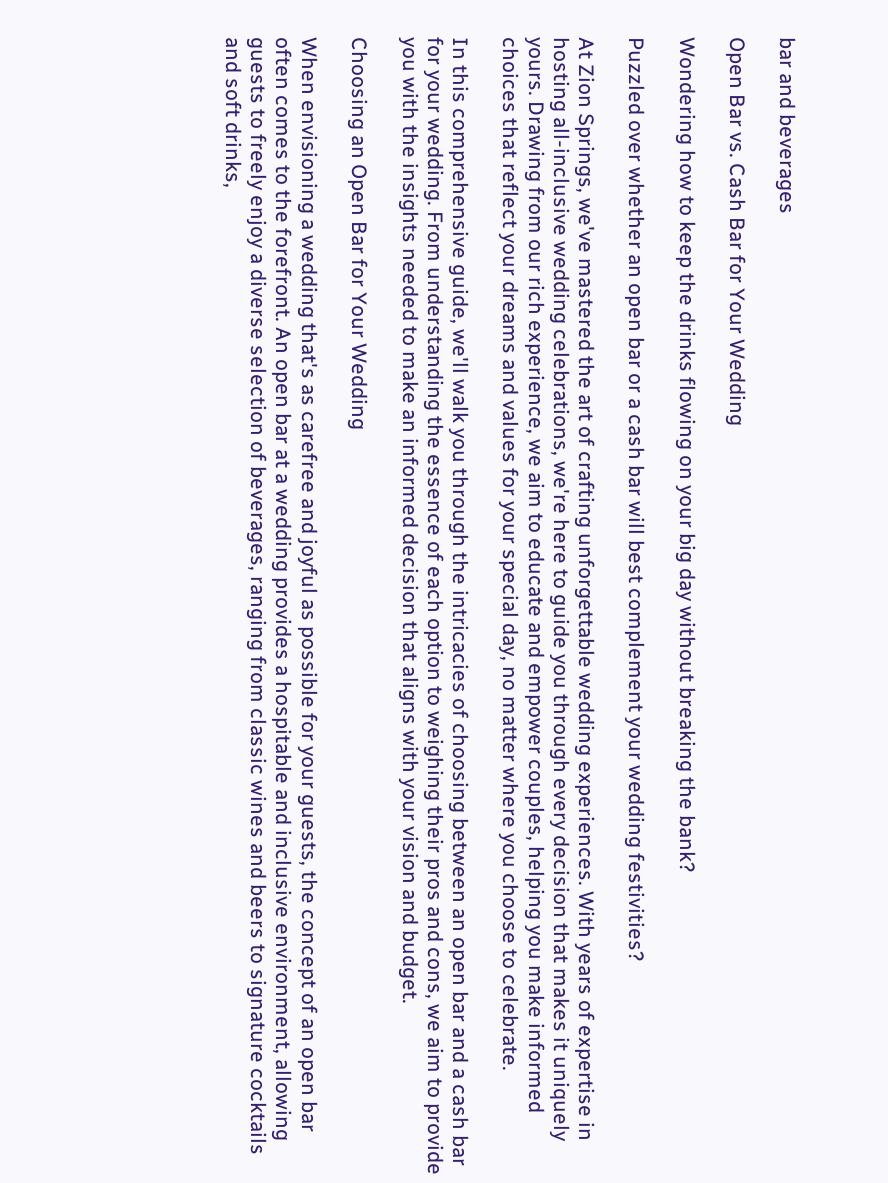bar and beverages

Open Bar vs. Cash Bar for Your Wedding

Wondering how to keep the drinks flowing on your big day without breaking the bank?

Puzzled over whether an open bar or a cash bar will best complement your wedding festivities?

At Zion Springs, we've mastered the art of crafting unforgettable wedding experiences. With years of expertise in hosting all-inclusive wedding celebrations, we're here to guide you through every decision that makes it uniquely yours. Drawing from our rich experience, we aim to educate and empower couples, helping you make informed choices that reflect your dreams and values for your special day, no matter where you choose to celebrate.

In this comprehensive guide, we'll walk you through the intricacies of choosing between an open bar and a cash bar for your wedding. From understanding the essence of each option to weighing their pros and cons, we aim to provide you with the insights needed to make an informed decision that aligns with your vision and budget.

Choosing an Open Bar for Your Wedding

When envisioning a wedding that's as carefree and joyful as possible for your guests, the concept of an open bar often comes to the forefront. An open bar at a wedding provides a hospitable and inclusive environment, allowing guests to freely enjoy a diverse selection of beverages, ranging from classic wines and beers to signature cocktails and soft drinks,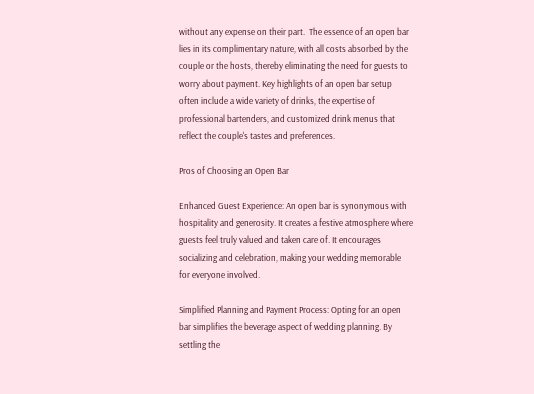without any expense on their part.  The essence of an open bar lies in its complimentary nature, with all costs absorbed by the couple or the hosts, thereby eliminating the need for guests to worry about payment. Key highlights of an open bar setup often include a wide variety of drinks, the expertise of professional bartenders, and customized drink menus that reflect the couple's tastes and preferences.

Pros of Choosing an Open Bar

Enhanced Guest Experience: An open bar is synonymous with hospitality and generosity. It creates a festive atmosphere where guests feel truly valued and taken care of. It encourages socializing and celebration, making your wedding memorable for everyone involved.

Simplified Planning and Payment Process: Opting for an open bar simplifies the beverage aspect of wedding planning. By settling the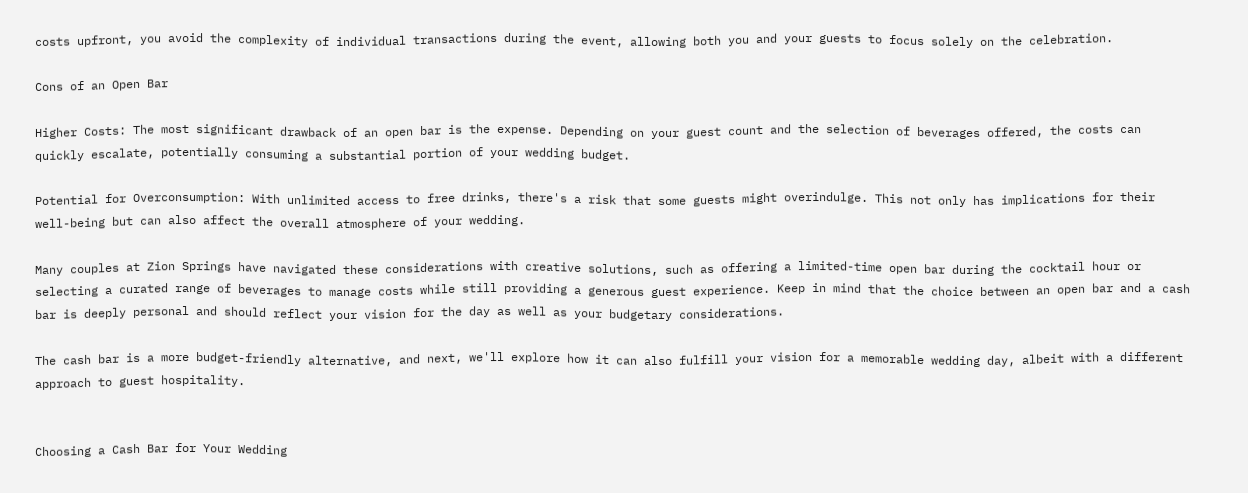costs upfront, you avoid the complexity of individual transactions during the event, allowing both you and your guests to focus solely on the celebration.

Cons of an Open Bar

Higher Costs: The most significant drawback of an open bar is the expense. Depending on your guest count and the selection of beverages offered, the costs can quickly escalate, potentially consuming a substantial portion of your wedding budget.

Potential for Overconsumption: With unlimited access to free drinks, there's a risk that some guests might overindulge. This not only has implications for their well-being but can also affect the overall atmosphere of your wedding.

Many couples at Zion Springs have navigated these considerations with creative solutions, such as offering a limited-time open bar during the cocktail hour or selecting a curated range of beverages to manage costs while still providing a generous guest experience. Keep in mind that the choice between an open bar and a cash bar is deeply personal and should reflect your vision for the day as well as your budgetary considerations.

The cash bar is a more budget-friendly alternative, and next, we'll explore how it can also fulfill your vision for a memorable wedding day, albeit with a different approach to guest hospitality.


Choosing a Cash Bar for Your Wedding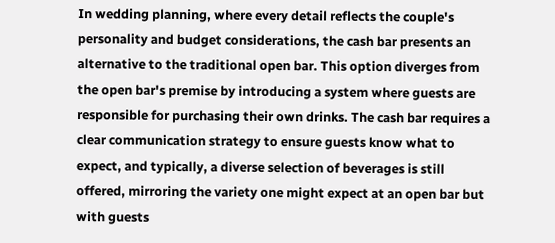In wedding planning, where every detail reflects the couple's personality and budget considerations, the cash bar presents an alternative to the traditional open bar. This option diverges from the open bar's premise by introducing a system where guests are responsible for purchasing their own drinks. The cash bar requires a clear communication strategy to ensure guests know what to expect, and typically, a diverse selection of beverages is still offered, mirroring the variety one might expect at an open bar but with guests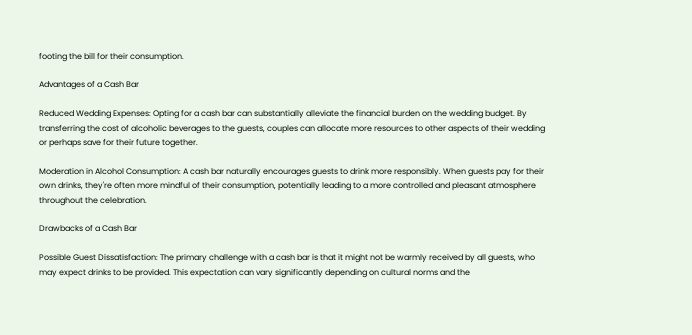footing the bill for their consumption.

Advantages of a Cash Bar

Reduced Wedding Expenses: Opting for a cash bar can substantially alleviate the financial burden on the wedding budget. By transferring the cost of alcoholic beverages to the guests, couples can allocate more resources to other aspects of their wedding or perhaps save for their future together.

Moderation in Alcohol Consumption: A cash bar naturally encourages guests to drink more responsibly. When guests pay for their own drinks, they're often more mindful of their consumption, potentially leading to a more controlled and pleasant atmosphere throughout the celebration.

Drawbacks of a Cash Bar

Possible Guest Dissatisfaction: The primary challenge with a cash bar is that it might not be warmly received by all guests, who may expect drinks to be provided. This expectation can vary significantly depending on cultural norms and the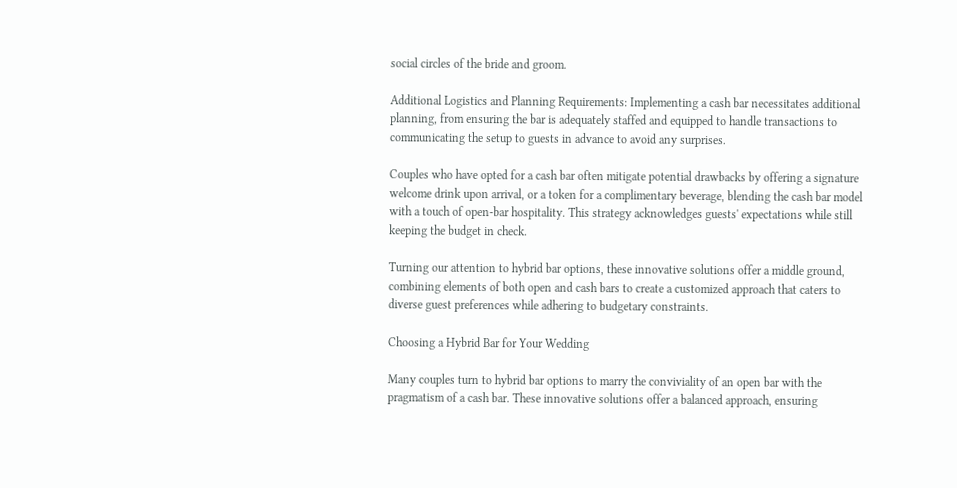social circles of the bride and groom.

Additional Logistics and Planning Requirements: Implementing a cash bar necessitates additional planning, from ensuring the bar is adequately staffed and equipped to handle transactions to communicating the setup to guests in advance to avoid any surprises.

Couples who have opted for a cash bar often mitigate potential drawbacks by offering a signature welcome drink upon arrival, or a token for a complimentary beverage, blending the cash bar model with a touch of open-bar hospitality. This strategy acknowledges guests' expectations while still keeping the budget in check.

Turning our attention to hybrid bar options, these innovative solutions offer a middle ground, combining elements of both open and cash bars to create a customized approach that caters to diverse guest preferences while adhering to budgetary constraints.

Choosing a Hybrid Bar for Your Wedding

Many couples turn to hybrid bar options to marry the conviviality of an open bar with the pragmatism of a cash bar. These innovative solutions offer a balanced approach, ensuring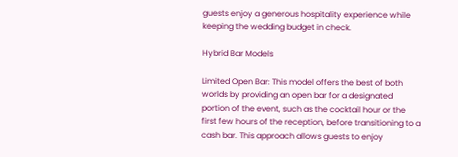guests enjoy a generous hospitality experience while keeping the wedding budget in check.

Hybrid Bar Models

Limited Open Bar: This model offers the best of both worlds by providing an open bar for a designated portion of the event, such as the cocktail hour or the first few hours of the reception, before transitioning to a cash bar. This approach allows guests to enjoy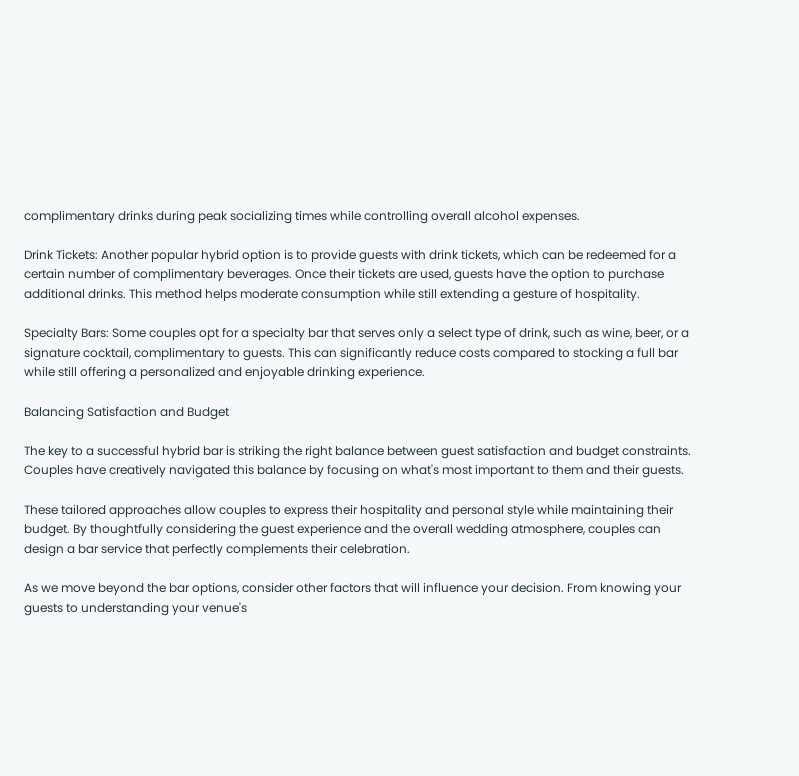complimentary drinks during peak socializing times while controlling overall alcohol expenses.

Drink Tickets: Another popular hybrid option is to provide guests with drink tickets, which can be redeemed for a certain number of complimentary beverages. Once their tickets are used, guests have the option to purchase additional drinks. This method helps moderate consumption while still extending a gesture of hospitality.

Specialty Bars: Some couples opt for a specialty bar that serves only a select type of drink, such as wine, beer, or a signature cocktail, complimentary to guests. This can significantly reduce costs compared to stocking a full bar while still offering a personalized and enjoyable drinking experience.

Balancing Satisfaction and Budget

The key to a successful hybrid bar is striking the right balance between guest satisfaction and budget constraints. Couples have creatively navigated this balance by focusing on what's most important to them and their guests.

These tailored approaches allow couples to express their hospitality and personal style while maintaining their budget. By thoughtfully considering the guest experience and the overall wedding atmosphere, couples can design a bar service that perfectly complements their celebration.

As we move beyond the bar options, consider other factors that will influence your decision. From knowing your guests to understanding your venue's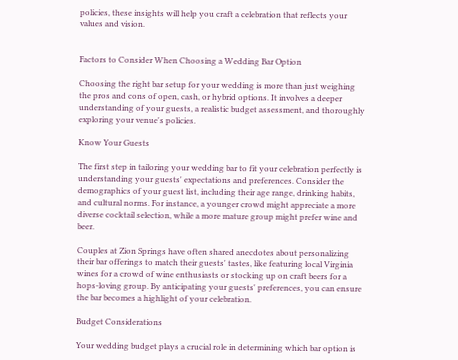policies, these insights will help you craft a celebration that reflects your values and vision.


Factors to Consider When Choosing a Wedding Bar Option

Choosing the right bar setup for your wedding is more than just weighing the pros and cons of open, cash, or hybrid options. It involves a deeper understanding of your guests, a realistic budget assessment, and thoroughly exploring your venue's policies.

Know Your Guests

The first step in tailoring your wedding bar to fit your celebration perfectly is understanding your guests' expectations and preferences. Consider the demographics of your guest list, including their age range, drinking habits, and cultural norms. For instance, a younger crowd might appreciate a more diverse cocktail selection, while a more mature group might prefer wine and beer.

Couples at Zion Springs have often shared anecdotes about personalizing their bar offerings to match their guests' tastes, like featuring local Virginia wines for a crowd of wine enthusiasts or stocking up on craft beers for a hops-loving group. By anticipating your guests' preferences, you can ensure the bar becomes a highlight of your celebration.

Budget Considerations

Your wedding budget plays a crucial role in determining which bar option is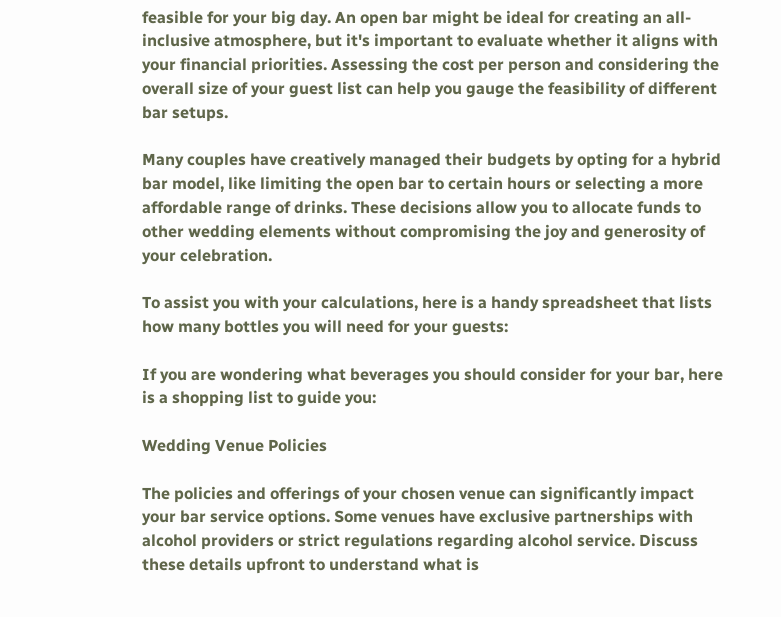feasible for your big day. An open bar might be ideal for creating an all-inclusive atmosphere, but it's important to evaluate whether it aligns with your financial priorities. Assessing the cost per person and considering the overall size of your guest list can help you gauge the feasibility of different bar setups.

Many couples have creatively managed their budgets by opting for a hybrid bar model, like limiting the open bar to certain hours or selecting a more affordable range of drinks. These decisions allow you to allocate funds to other wedding elements without compromising the joy and generosity of your celebration.

To assist you with your calculations, here is a handy spreadsheet that lists how many bottles you will need for your guests:

If you are wondering what beverages you should consider for your bar, here is a shopping list to guide you:

Wedding Venue Policies

The policies and offerings of your chosen venue can significantly impact your bar service options. Some venues have exclusive partnerships with alcohol providers or strict regulations regarding alcohol service. Discuss these details upfront to understand what is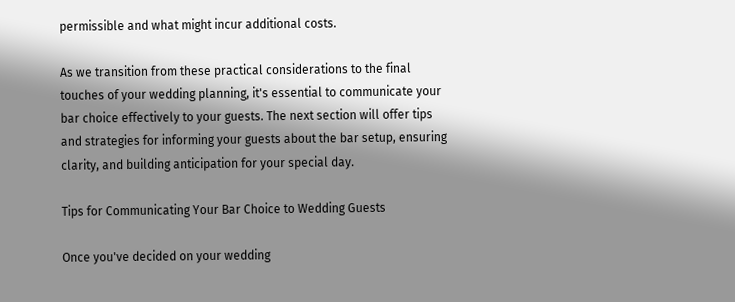permissible and what might incur additional costs.

As we transition from these practical considerations to the final touches of your wedding planning, it's essential to communicate your bar choice effectively to your guests. The next section will offer tips and strategies for informing your guests about the bar setup, ensuring clarity, and building anticipation for your special day.

Tips for Communicating Your Bar Choice to Wedding Guests

Once you've decided on your wedding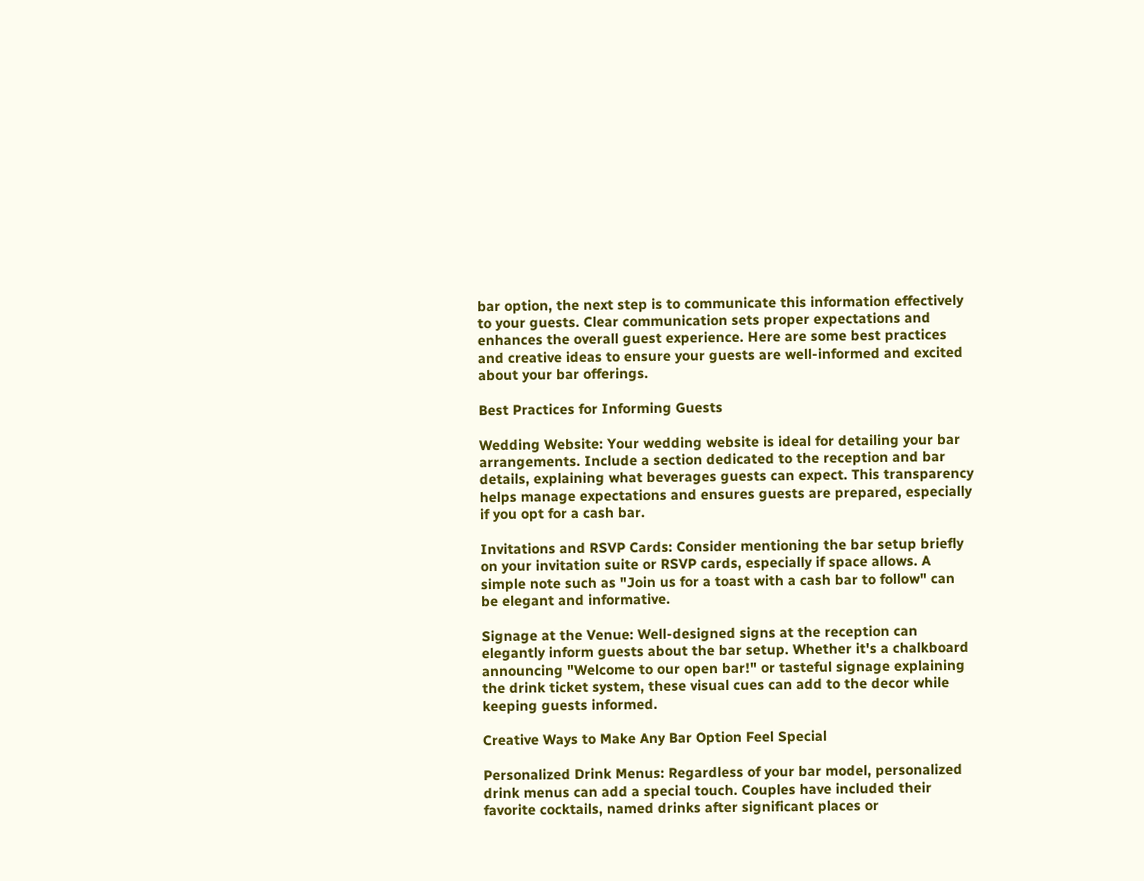bar option, the next step is to communicate this information effectively to your guests. Clear communication sets proper expectations and enhances the overall guest experience. Here are some best practices and creative ideas to ensure your guests are well-informed and excited about your bar offerings.

Best Practices for Informing Guests

Wedding Website: Your wedding website is ideal for detailing your bar arrangements. Include a section dedicated to the reception and bar details, explaining what beverages guests can expect. This transparency helps manage expectations and ensures guests are prepared, especially if you opt for a cash bar.

Invitations and RSVP Cards: Consider mentioning the bar setup briefly on your invitation suite or RSVP cards, especially if space allows. A simple note such as "Join us for a toast with a cash bar to follow" can be elegant and informative.

Signage at the Venue: Well-designed signs at the reception can elegantly inform guests about the bar setup. Whether it's a chalkboard announcing "Welcome to our open bar!" or tasteful signage explaining the drink ticket system, these visual cues can add to the decor while keeping guests informed.

Creative Ways to Make Any Bar Option Feel Special

Personalized Drink Menus: Regardless of your bar model, personalized drink menus can add a special touch. Couples have included their favorite cocktails, named drinks after significant places or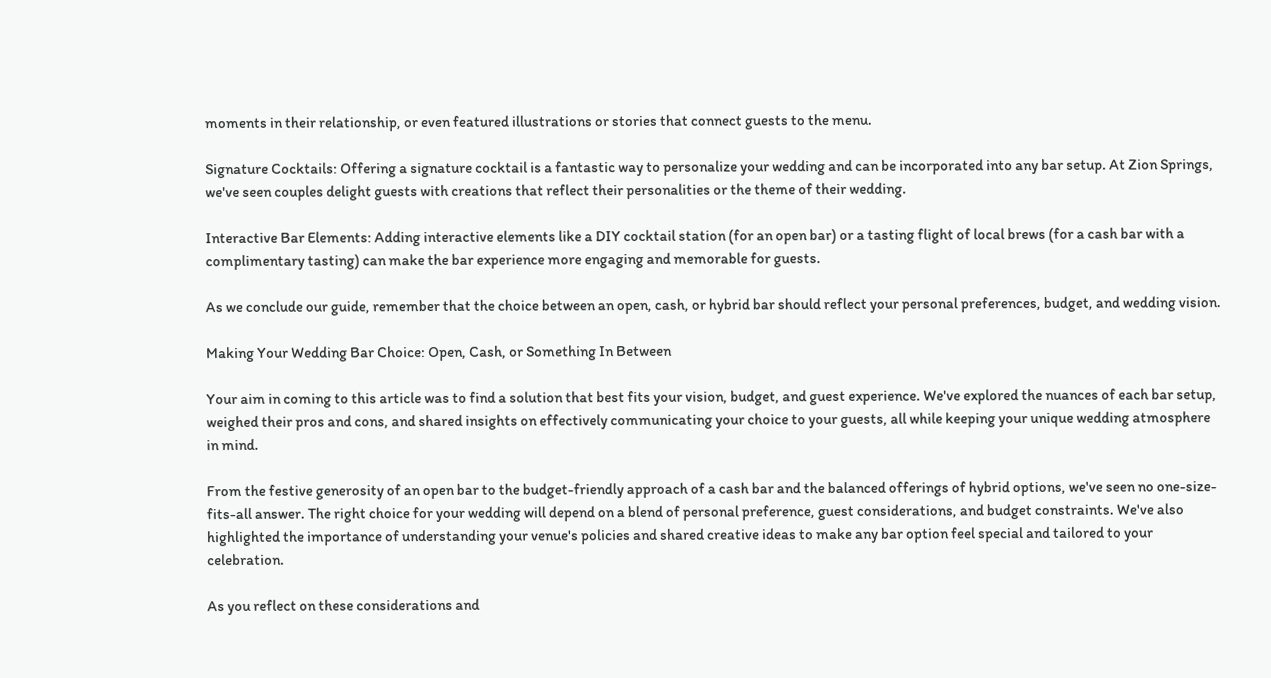moments in their relationship, or even featured illustrations or stories that connect guests to the menu.

Signature Cocktails: Offering a signature cocktail is a fantastic way to personalize your wedding and can be incorporated into any bar setup. At Zion Springs, we've seen couples delight guests with creations that reflect their personalities or the theme of their wedding.

Interactive Bar Elements: Adding interactive elements like a DIY cocktail station (for an open bar) or a tasting flight of local brews (for a cash bar with a complimentary tasting) can make the bar experience more engaging and memorable for guests.

As we conclude our guide, remember that the choice between an open, cash, or hybrid bar should reflect your personal preferences, budget, and wedding vision.

Making Your Wedding Bar Choice: Open, Cash, or Something In Between

Your aim in coming to this article was to find a solution that best fits your vision, budget, and guest experience. We've explored the nuances of each bar setup, weighed their pros and cons, and shared insights on effectively communicating your choice to your guests, all while keeping your unique wedding atmosphere in mind.

From the festive generosity of an open bar to the budget-friendly approach of a cash bar and the balanced offerings of hybrid options, we've seen no one-size-fits-all answer. The right choice for your wedding will depend on a blend of personal preference, guest considerations, and budget constraints. We've also highlighted the importance of understanding your venue's policies and shared creative ideas to make any bar option feel special and tailored to your celebration.

As you reflect on these considerations and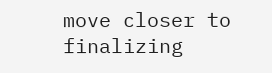move closer to finalizing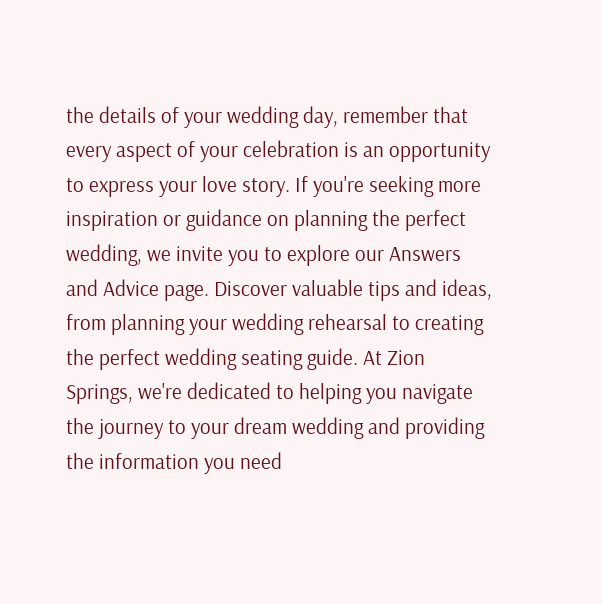the details of your wedding day, remember that every aspect of your celebration is an opportunity to express your love story. If you're seeking more inspiration or guidance on planning the perfect wedding, we invite you to explore our Answers and Advice page. Discover valuable tips and ideas, from planning your wedding rehearsal to creating the perfect wedding seating guide. At Zion Springs, we're dedicated to helping you navigate the journey to your dream wedding and providing the information you need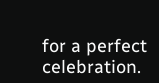for a perfect celebration.